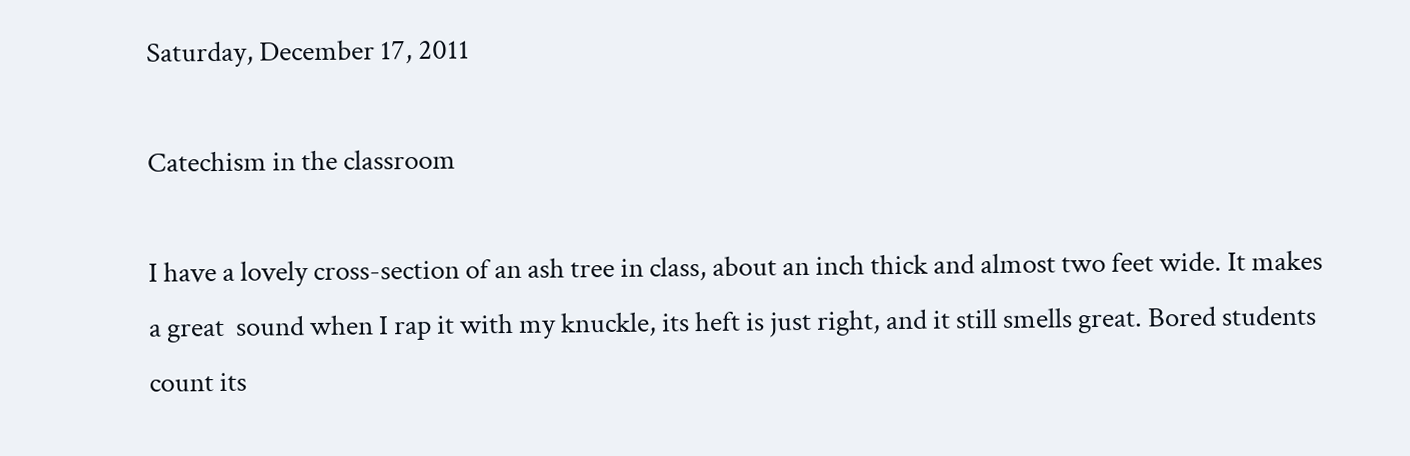Saturday, December 17, 2011

Catechism in the classroom

I have a lovely cross-section of an ash tree in class, about an inch thick and almost two feet wide. It makes a great  sound when I rap it with my knuckle, its heft is just right, and it still smells great. Bored students count its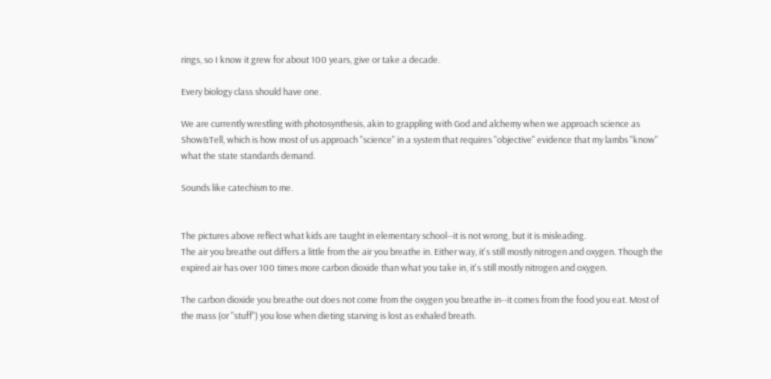rings, so I know it grew for about 100 years, give or take a decade.

Every biology class should have one.

We are currently wrestling with photosynthesis, akin to grappling with God and alchemy when we approach science as Show&Tell, which is how most of us approach "science" in a system that requires "objective" evidence that my lambs "know" what the state standards demand.

Sounds like catechism to me.


The pictures above reflect what kids are taught in elementary school--it is not wrong, but it is misleading.
The air you breathe out differs a little from the air you breathe in. Either way, it's still mostly nitrogen and oxygen. Though the expired air has over 100 times more carbon dioxide than what you take in, it's still mostly nitrogen and oxygen.

The carbon dioxide you breathe out does not come from the oxygen you breathe in--it comes from the food you eat. Most of the mass (or "stuff") you lose when dieting starving is lost as exhaled breath.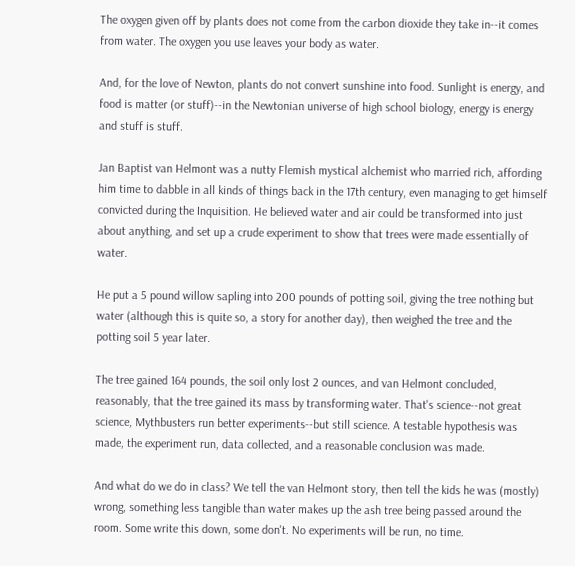The oxygen given off by plants does not come from the carbon dioxide they take in--it comes from water. The oxygen you use leaves your body as water.

And, for the love of Newton, plants do not convert sunshine into food. Sunlight is energy, and food is matter (or stuff)--in the Newtonian universe of high school biology, energy is energy and stuff is stuff.

Jan Baptist van Helmont was a nutty Flemish mystical alchemist who married rich, affording him time to dabble in all kinds of things back in the 17th century, even managing to get himself convicted during the Inquisition. He believed water and air could be transformed into just about anything, and set up a crude experiment to show that trees were made essentially of water.

He put a 5 pound willow sapling into 200 pounds of potting soil, giving the tree nothing but water (although this is quite so, a story for another day), then weighed the tree and the potting soil 5 year later.

The tree gained 164 pounds, the soil only lost 2 ounces, and van Helmont concluded, reasonably, that the tree gained its mass by transforming water. That's science--not great science, Mythbusters run better experiments--but still science. A testable hypothesis was made, the experiment run, data collected, and a reasonable conclusion was made.

And what do we do in class? We tell the van Helmont story, then tell the kids he was (mostly) wrong, something less tangible than water makes up the ash tree being passed around the room. Some write this down, some don't. No experiments will be run, no time.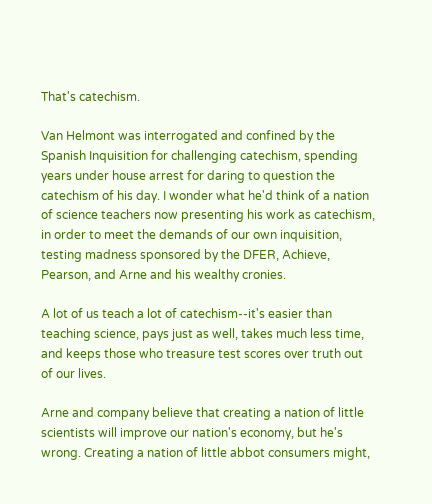That's catechism.

Van Helmont was interrogated and confined by the Spanish Inquisition for challenging catechism, spending years under house arrest for daring to question the catechism of his day. I wonder what he'd think of a nation of science teachers now presenting his work as catechism, in order to meet the demands of our own inquisition,  testing madness sponsored by the DFER, Achieve, Pearson, and Arne and his wealthy cronies.

A lot of us teach a lot of catechism--it's easier than teaching science, pays just as well, takes much less time, and keeps those who treasure test scores over truth out of our lives.

Arne and company believe that creating a nation of little scientists will improve our nation's economy, but he's wrong. Creating a nation of little abbot consumers might,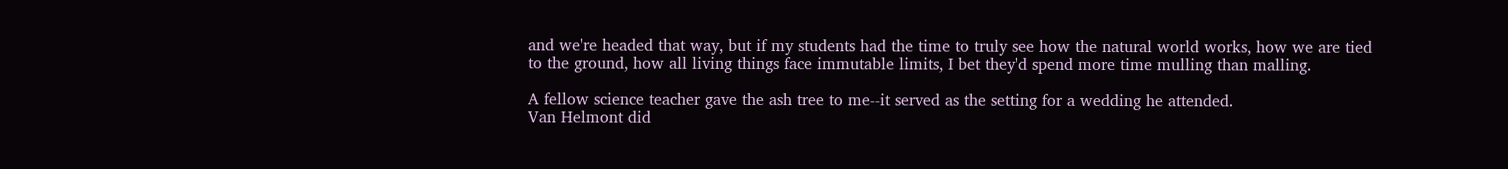and we're headed that way, but if my students had the time to truly see how the natural world works, how we are tied to the ground, how all living things face immutable limits, I bet they'd spend more time mulling than malling.

A fellow science teacher gave the ash tree to me--it served as the setting for a wedding he attended.
Van Helmont did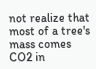not realize that most of a tree's mass comes CO2 in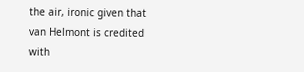the air, ironic given that van Helmont is credited with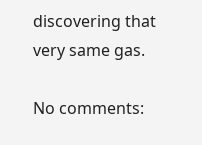discovering that very same gas.

No comments: